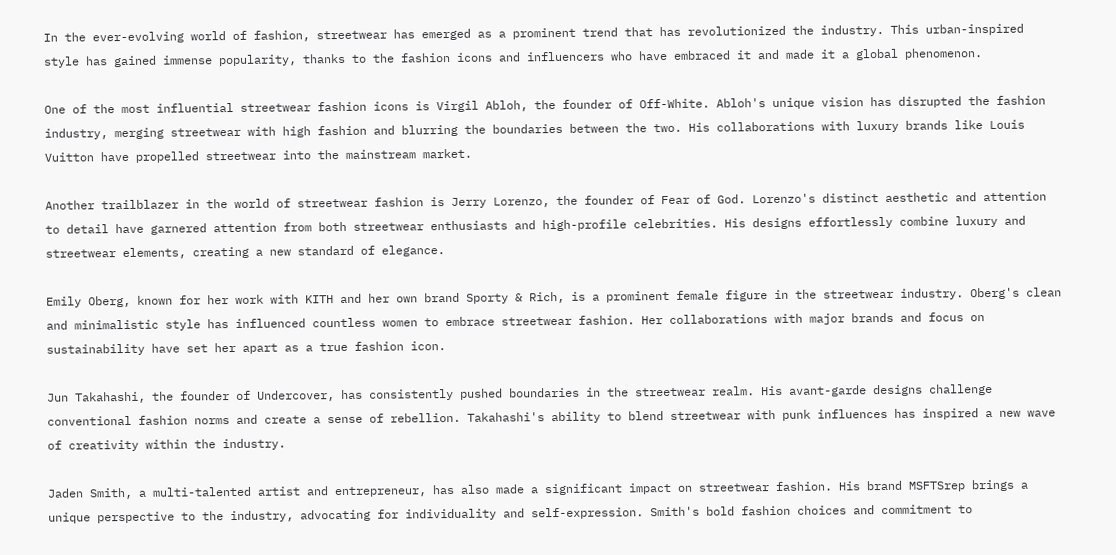In the ever-evolving world of fashion, streetwear has emerged as a prominent trend that has revolutionized the industry. This urban-inspired style has gained immense popularity, thanks to the fashion icons and influencers who have embraced it and made it a global phenomenon.

One of the most influential streetwear fashion icons is Virgil Abloh, the founder of Off-White. Abloh's unique vision has disrupted the fashion industry, merging streetwear with high fashion and blurring the boundaries between the two. His collaborations with luxury brands like Louis Vuitton have propelled streetwear into the mainstream market.

Another trailblazer in the world of streetwear fashion is Jerry Lorenzo, the founder of Fear of God. Lorenzo's distinct aesthetic and attention to detail have garnered attention from both streetwear enthusiasts and high-profile celebrities. His designs effortlessly combine luxury and streetwear elements, creating a new standard of elegance.

Emily Oberg, known for her work with KITH and her own brand Sporty & Rich, is a prominent female figure in the streetwear industry. Oberg's clean and minimalistic style has influenced countless women to embrace streetwear fashion. Her collaborations with major brands and focus on sustainability have set her apart as a true fashion icon.

Jun Takahashi, the founder of Undercover, has consistently pushed boundaries in the streetwear realm. His avant-garde designs challenge conventional fashion norms and create a sense of rebellion. Takahashi's ability to blend streetwear with punk influences has inspired a new wave of creativity within the industry.

Jaden Smith, a multi-talented artist and entrepreneur, has also made a significant impact on streetwear fashion. His brand MSFTSrep brings a unique perspective to the industry, advocating for individuality and self-expression. Smith's bold fashion choices and commitment to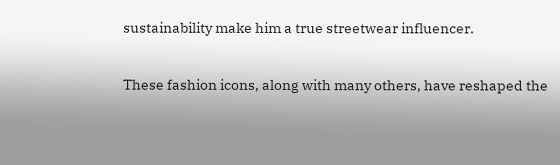sustainability make him a true streetwear influencer.

These fashion icons, along with many others, have reshaped the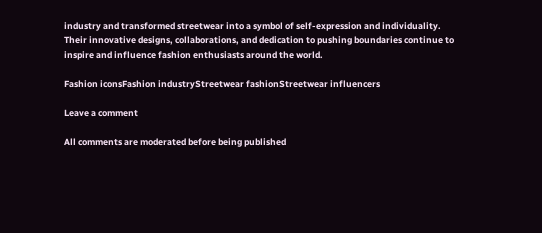industry and transformed streetwear into a symbol of self-expression and individuality. Their innovative designs, collaborations, and dedication to pushing boundaries continue to inspire and influence fashion enthusiasts around the world.

Fashion iconsFashion industryStreetwear fashionStreetwear influencers

Leave a comment

All comments are moderated before being published